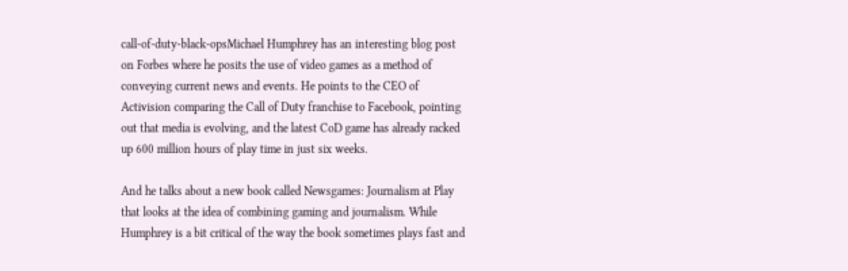call-of-duty-black-opsMichael Humphrey has an interesting blog post on Forbes where he posits the use of video games as a method of conveying current news and events. He points to the CEO of Activision comparing the Call of Duty franchise to Facebook, pointing out that media is evolving, and the latest CoD game has already racked up 600 million hours of play time in just six weeks.

And he talks about a new book called Newsgames: Journalism at Play that looks at the idea of combining gaming and journalism. While Humphrey is a bit critical of the way the book sometimes plays fast and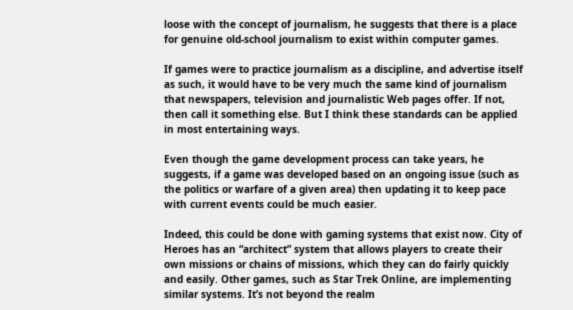loose with the concept of journalism, he suggests that there is a place for genuine old-school journalism to exist within computer games.

If games were to practice journalism as a discipline, and advertise itself as such, it would have to be very much the same kind of journalism that newspapers, television and journalistic Web pages offer. If not, then call it something else. But I think these standards can be applied in most entertaining ways.

Even though the game development process can take years, he suggests, if a game was developed based on an ongoing issue (such as the politics or warfare of a given area) then updating it to keep pace with current events could be much easier.

Indeed, this could be done with gaming systems that exist now. City of Heroes has an “architect” system that allows players to create their own missions or chains of missions, which they can do fairly quickly and easily. Other games, such as Star Trek Online, are implementing similar systems. It’s not beyond the realm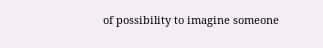of possibility to imagine someone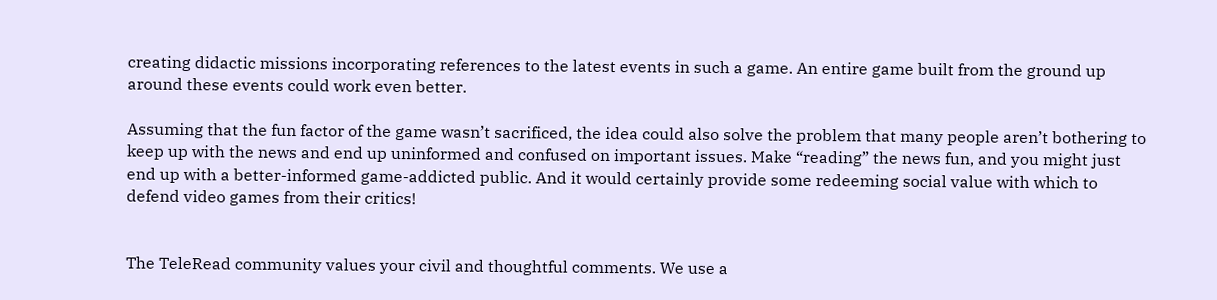creating didactic missions incorporating references to the latest events in such a game. An entire game built from the ground up around these events could work even better.

Assuming that the fun factor of the game wasn’t sacrificed, the idea could also solve the problem that many people aren’t bothering to keep up with the news and end up uninformed and confused on important issues. Make “reading” the news fun, and you might just end up with a better-informed game-addicted public. And it would certainly provide some redeeming social value with which to defend video games from their critics!


The TeleRead community values your civil and thoughtful comments. We use a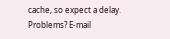cache, so expect a delay. Problems? E-mail